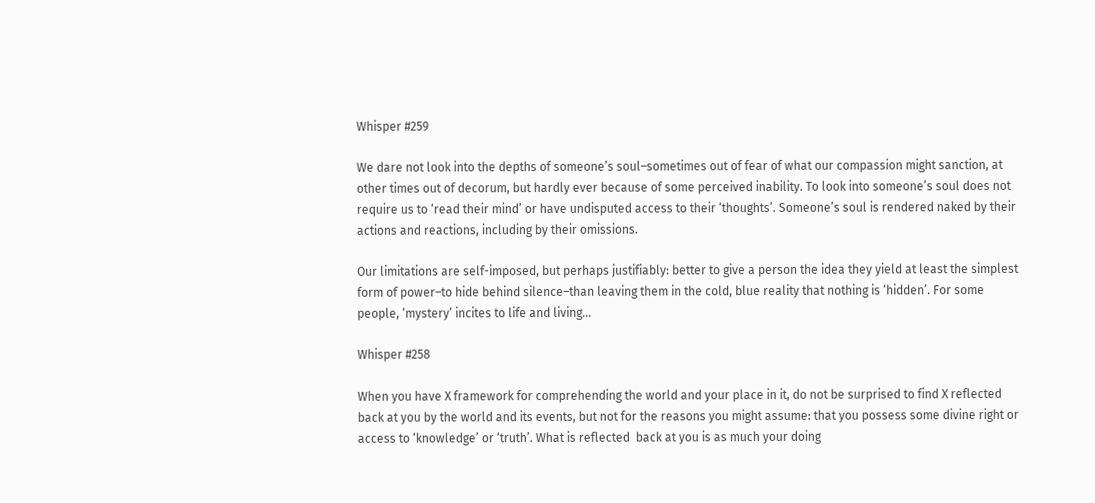Whisper #259

We dare not look into the depths of someone’s soul–sometimes out of fear of what our compassion might sanction, at other times out of decorum, but hardly ever because of some perceived inability. To look into someone’s soul does not require us to ‘read their mind’ or have undisputed access to their ‘thoughts’. Someone’s soul is rendered naked by their actions and reactions, including by their omissions.

Our limitations are self-imposed, but perhaps justifiably: better to give a person the idea they yield at least the simplest form of power–to hide behind silence–than leaving them in the cold, blue reality that nothing is ‘hidden’. For some people, ‘mystery’ incites to life and living…

Whisper #258

When you have X framework for comprehending the world and your place in it, do not be surprised to find X reflected back at you by the world and its events, but not for the reasons you might assume: that you possess some divine right or access to ‘knowledge’ or ‘truth’. What is reflected  back at you is as much your doing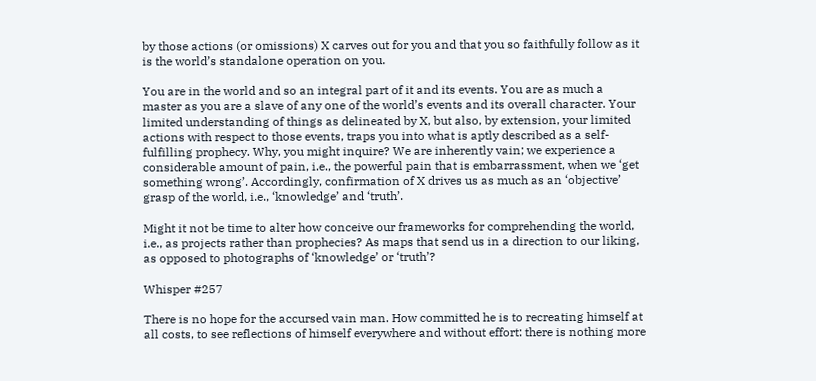by those actions (or omissions) X carves out for you and that you so faithfully follow as it is the world’s standalone operation on you.

You are in the world and so an integral part of it and its events. You are as much a master as you are a slave of any one of the world’s events and its overall character. Your limited understanding of things as delineated by X, but also, by extension, your limited actions with respect to those events, traps you into what is aptly described as a self-fulfilling prophecy. Why, you might inquire? We are inherently vain; we experience a considerable amount of pain, i.e., the powerful pain that is embarrassment, when we ‘get something wrong’. Accordingly, confirmation of X drives us as much as an ‘objective’ grasp of the world, i.e., ‘knowledge’ and ‘truth’.

Might it not be time to alter how conceive our frameworks for comprehending the world, i.e., as projects rather than prophecies? As maps that send us in a direction to our liking, as opposed to photographs of ‘knowledge’ or ‘truth’?

Whisper #257

There is no hope for the accursed vain man. How committed he is to recreating himself at all costs, to see reflections of himself everywhere and without effort: there is nothing more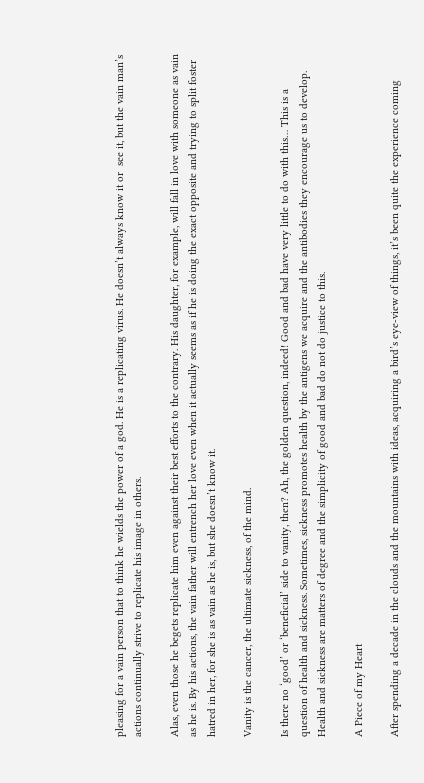pleasing for a vain person that to think he wields the power of a god. He is a replicating virus. He doesn’t always know it or  see it, but the vain man’s actions continually strive to replicate his image in others.

Alas, even those he begets replicate him even against their best efforts to the contrary. His daughter, for example, will fall in love with someone as vain as he is. By his actions, the vain father will entrench her love even when it actually seems as if he is doing the exact opposite and trying to split foster hatred in her, for she is as vain as he is, but she doesn’t know it.

Vanity is the cancer, the ultimate sickness, of the mind.

Is there no ‘good’ or ‘beneficial’ side to vanity, then? Ah, the golden question, indeed! Good and bad have very little to do with this… This is a question of health and sickness. Sometimes, sickness promotes health by the antigens we acquire and the antibodies they encourage us to develop. Health and sickness are matters of degree and the simplicity of good and bad do not do justice to this.

A Piece of my Heart

After spending a decade in the clouds and the mountains with ideas, acquiring a bird’s eye-view of things, it’s been quite the experience coming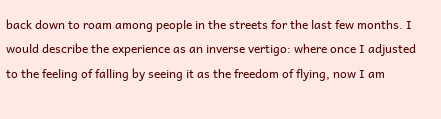back down to roam among people in the streets for the last few months. I would describe the experience as an inverse vertigo: where once I adjusted to the feeling of falling by seeing it as the freedom of flying, now I am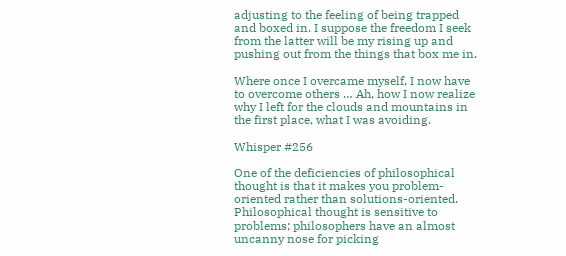adjusting to the feeling of being trapped and boxed in. I suppose the freedom I seek from the latter will be my rising up and pushing out from the things that box me in.

Where once I overcame myself, I now have to overcome others … Ah, how I now realize why I left for the clouds and mountains in the first place, what I was avoiding.

Whisper #256

One of the deficiencies of philosophical thought is that it makes you problem-oriented rather than solutions-oriented. Philosophical thought is sensitive to problems; philosophers have an almost uncanny nose for picking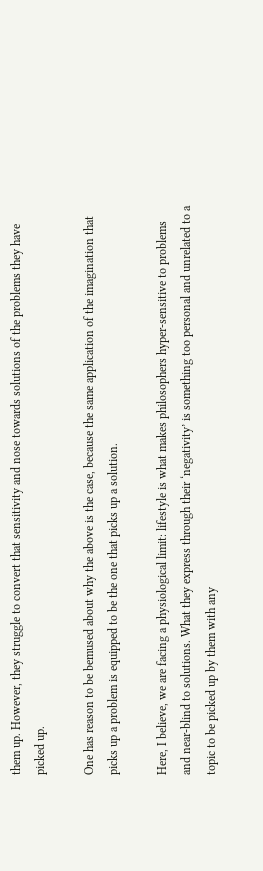them up. However, they struggle to convert that sensitivity and nose towards solutions of the problems they have picked up.

One has reason to be bemused about why the above is the case, because the same application of the imagination that picks up a problem is equipped to be the one that picks up a solution.

Here, I believe, we are facing a physiological limit: lifestyle is what makes philosophers hyper-sensitive to problems and near-blind to solutions. What they express through their ‘negativity’ is something too personal and unrelated to a topic to be picked up by them with any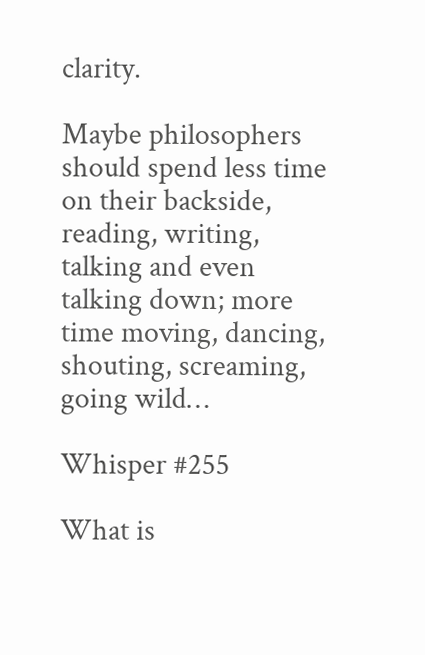clarity.

Maybe philosophers should spend less time on their backside, reading, writing, talking and even talking down; more time moving, dancing, shouting, screaming, going wild…

Whisper #255

What is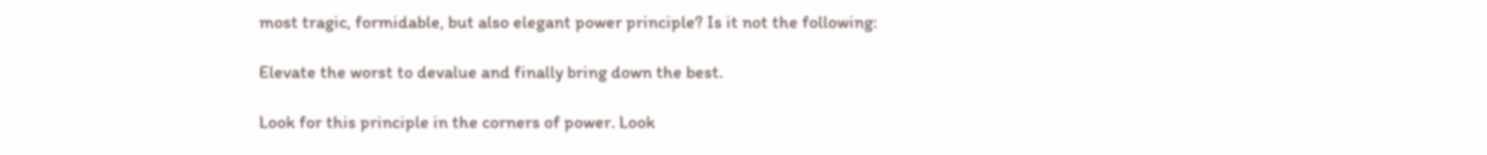most tragic, formidable, but also elegant power principle? Is it not the following:

Elevate the worst to devalue and finally bring down the best.

Look for this principle in the corners of power. Look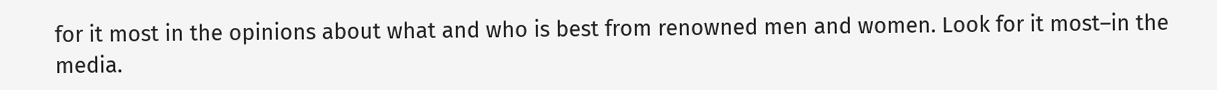for it most in the opinions about what and who is best from renowned men and women. Look for it most–in the media.